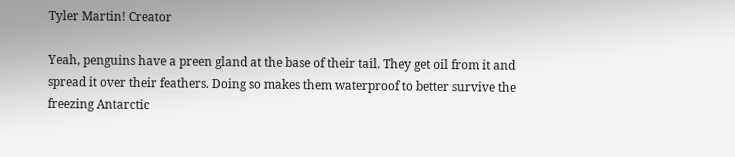Tyler Martin! Creator

Yeah, penguins have a preen gland at the base of their tail. They get oil from it and spread it over their feathers. Doing so makes them waterproof to better survive the freezing Antarctic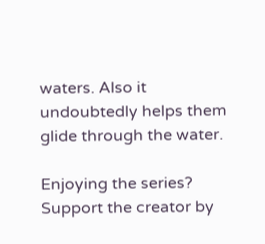waters. Also it undoubtedly helps them glide through the water.

Enjoying the series? Support the creator by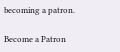becoming a patron.

Become a Patron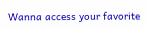Wanna access your favorite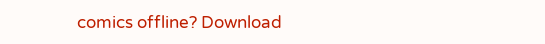comics offline? Download